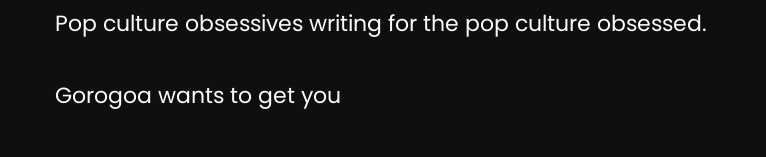Pop culture obsessives writing for the pop culture obsessed.

Gorogoa wants to get you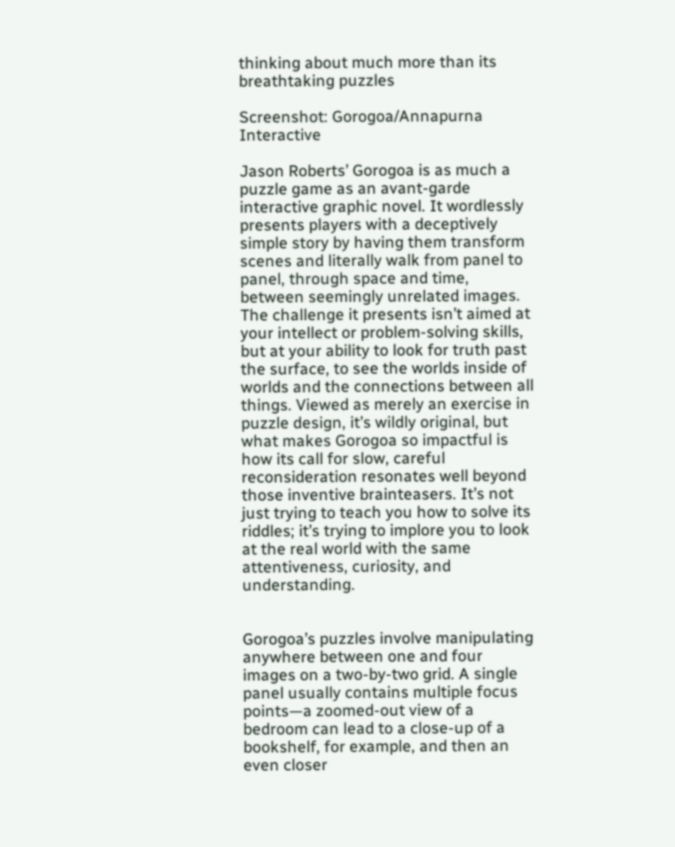thinking about much more than its breathtaking puzzles

Screenshot: Gorogoa/Annapurna Interactive

Jason Roberts’ Gorogoa is as much a puzzle game as an avant-garde interactive graphic novel. It wordlessly presents players with a deceptively simple story by having them transform scenes and literally walk from panel to panel, through space and time, between seemingly unrelated images. The challenge it presents isn’t aimed at your intellect or problem-solving skills, but at your ability to look for truth past the surface, to see the worlds inside of worlds and the connections between all things. Viewed as merely an exercise in puzzle design, it’s wildly original, but what makes Gorogoa so impactful is how its call for slow, careful reconsideration resonates well beyond those inventive brainteasers. It’s not just trying to teach you how to solve its riddles; it’s trying to implore you to look at the real world with the same attentiveness, curiosity, and understanding.


Gorogoa’s puzzles involve manipulating anywhere between one and four images on a two-by-two grid. A single panel usually contains multiple focus points—a zoomed-out view of a bedroom can lead to a close-up of a bookshelf, for example, and then an even closer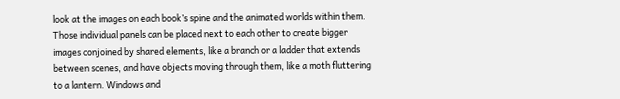look at the images on each book’s spine and the animated worlds within them. Those individual panels can be placed next to each other to create bigger images conjoined by shared elements, like a branch or a ladder that extends between scenes, and have objects moving through them, like a moth fluttering to a lantern. Windows and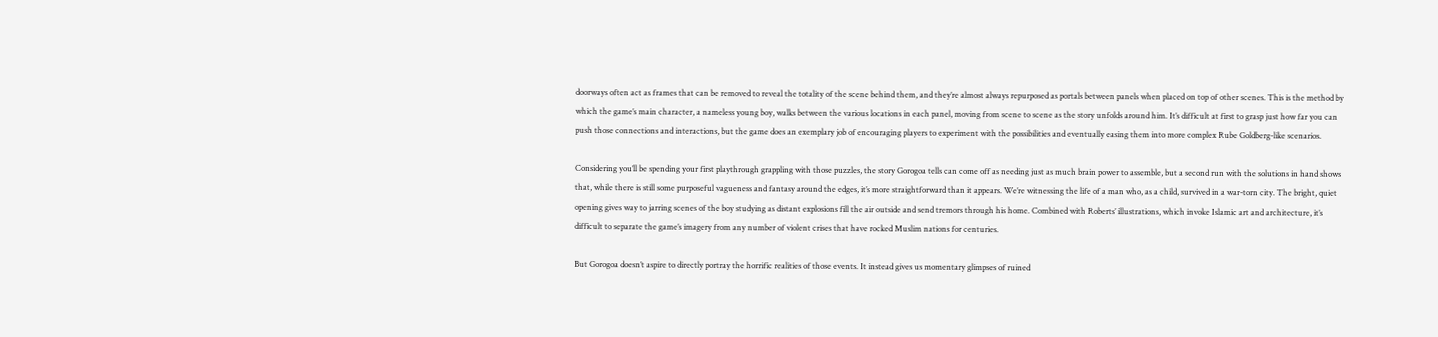doorways often act as frames that can be removed to reveal the totality of the scene behind them, and they’re almost always repurposed as portals between panels when placed on top of other scenes. This is the method by which the game’s main character, a nameless young boy, walks between the various locations in each panel, moving from scene to scene as the story unfolds around him. It’s difficult at first to grasp just how far you can push those connections and interactions, but the game does an exemplary job of encouraging players to experiment with the possibilities and eventually easing them into more complex Rube Goldberg-like scenarios.

Considering you’ll be spending your first playthrough grappling with those puzzles, the story Gorogoa tells can come off as needing just as much brain power to assemble, but a second run with the solutions in hand shows that, while there is still some purposeful vagueness and fantasy around the edges, it’s more straightforward than it appears. We’re witnessing the life of a man who, as a child, survived in a war-torn city. The bright, quiet opening gives way to jarring scenes of the boy studying as distant explosions fill the air outside and send tremors through his home. Combined with Roberts’ illustrations, which invoke Islamic art and architecture, it’s difficult to separate the game’s imagery from any number of violent crises that have rocked Muslim nations for centuries.

But Gorogoa doesn’t aspire to directly portray the horrific realities of those events. It instead gives us momentary glimpses of ruined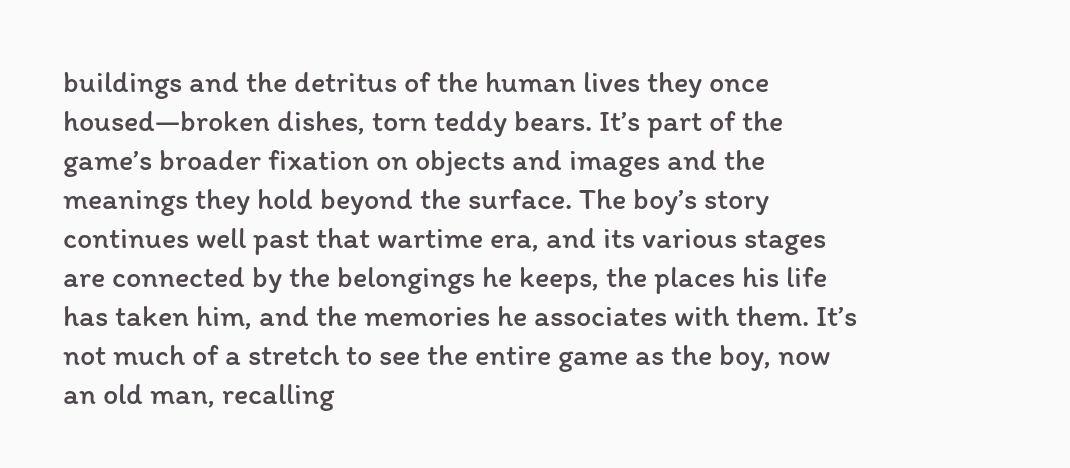buildings and the detritus of the human lives they once housed—broken dishes, torn teddy bears. It’s part of the game’s broader fixation on objects and images and the meanings they hold beyond the surface. The boy’s story continues well past that wartime era, and its various stages are connected by the belongings he keeps, the places his life has taken him, and the memories he associates with them. It’s not much of a stretch to see the entire game as the boy, now an old man, recalling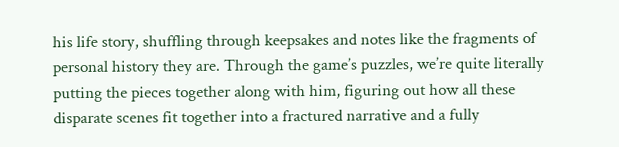his life story, shuffling through keepsakes and notes like the fragments of personal history they are. Through the game’s puzzles, we’re quite literally putting the pieces together along with him, figuring out how all these disparate scenes fit together into a fractured narrative and a fully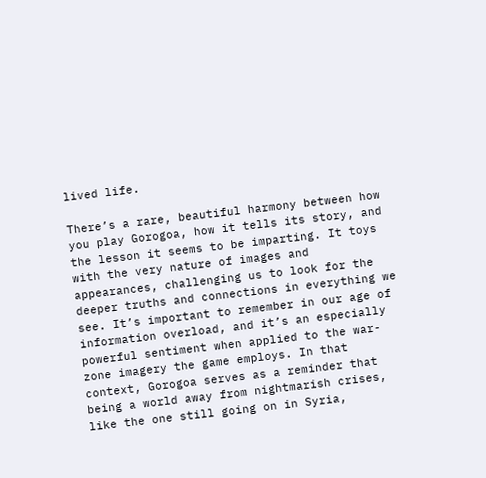lived life.

There’s a rare, beautiful harmony between how you play Gorogoa, how it tells its story, and the lesson it seems to be imparting. It toys with the very nature of images and appearances, challenging us to look for the deeper truths and connections in everything we see. It’s important to remember in our age of information overload, and it’s an especially powerful sentiment when applied to the war-zone imagery the game employs. In that context, Gorogoa serves as a reminder that being a world away from nightmarish crises, like the one still going on in Syria,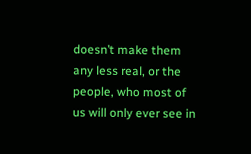doesn’t make them any less real, or the people, who most of us will only ever see in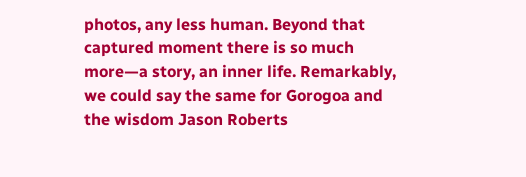photos, any less human. Beyond that captured moment there is so much more—a story, an inner life. Remarkably, we could say the same for Gorogoa and the wisdom Jason Roberts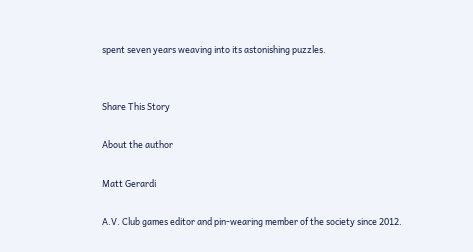spent seven years weaving into its astonishing puzzles.


Share This Story

About the author

Matt Gerardi

A.V. Club games editor and pin-wearing member of the society since 2012.